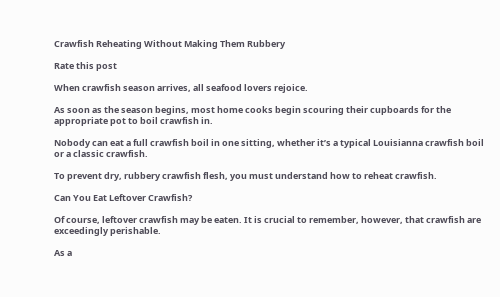Crawfish Reheating Without Making Them Rubbery

Rate this post

When crawfish season arrives, all seafood lovers rejoice.

As soon as the season begins, most home cooks begin scouring their cupboards for the appropriate pot to boil crawfish in.

Nobody can eat a full crawfish boil in one sitting, whether it’s a typical Louisianna crawfish boil or a classic crawfish.

To prevent dry, rubbery crawfish flesh, you must understand how to reheat crawfish.

Can You Eat Leftover Crawfish?

Of course, leftover crawfish may be eaten. It is crucial to remember, however, that crawfish are exceedingly perishable.

As a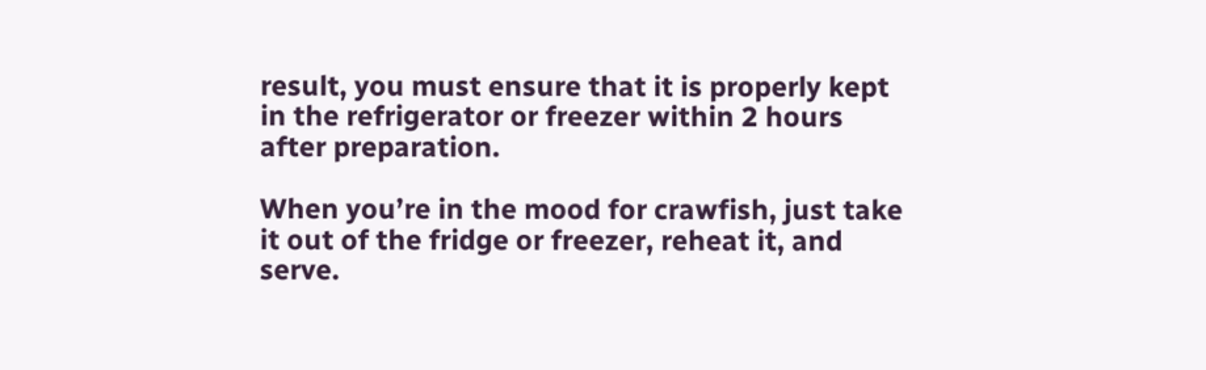result, you must ensure that it is properly kept in the refrigerator or freezer within 2 hours after preparation.

When you’re in the mood for crawfish, just take it out of the fridge or freezer, reheat it, and serve.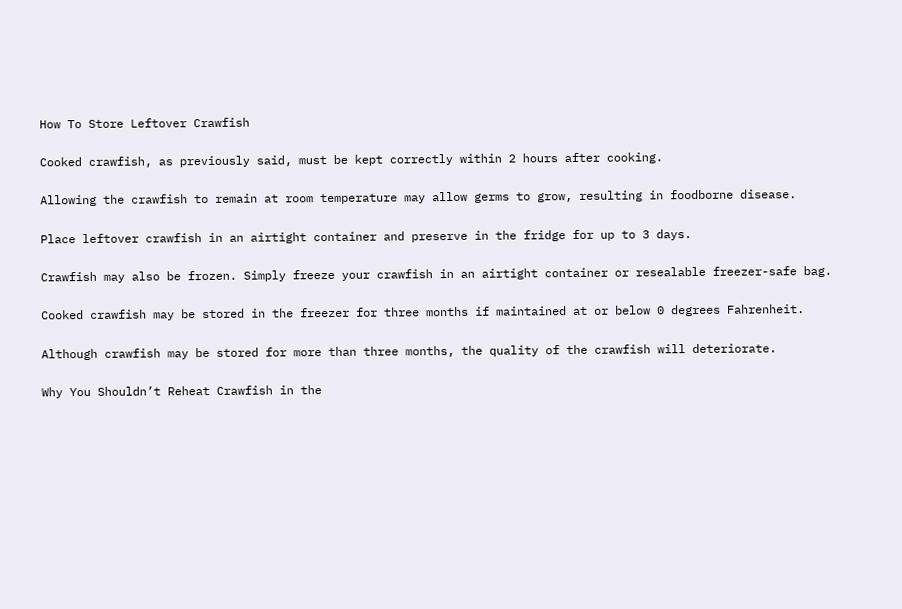How To Store Leftover Crawfish

Cooked crawfish, as previously said, must be kept correctly within 2 hours after cooking.

Allowing the crawfish to remain at room temperature may allow germs to grow, resulting in foodborne disease.

Place leftover crawfish in an airtight container and preserve in the fridge for up to 3 days.

Crawfish may also be frozen. Simply freeze your crawfish in an airtight container or resealable freezer-safe bag.

Cooked crawfish may be stored in the freezer for three months if maintained at or below 0 degrees Fahrenheit.

Although crawfish may be stored for more than three months, the quality of the crawfish will deteriorate.

Why You Shouldn’t Reheat Crawfish in the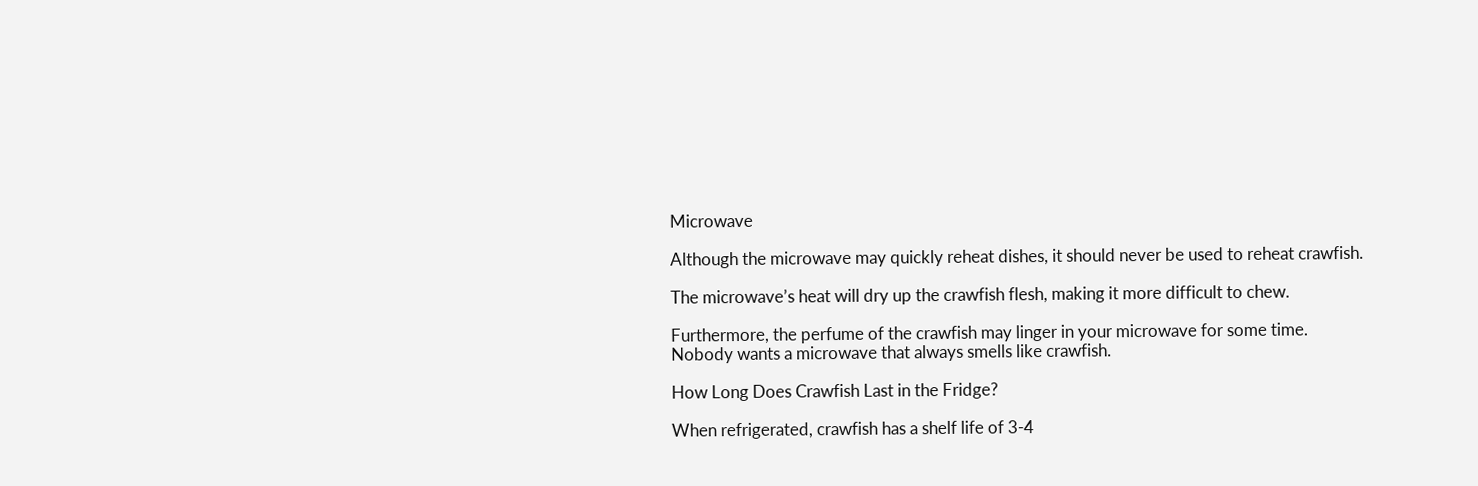Microwave

Although the microwave may quickly reheat dishes, it should never be used to reheat crawfish.

The microwave’s heat will dry up the crawfish flesh, making it more difficult to chew.

Furthermore, the perfume of the crawfish may linger in your microwave for some time. Nobody wants a microwave that always smells like crawfish.

How Long Does Crawfish Last in the Fridge?

When refrigerated, crawfish has a shelf life of 3-4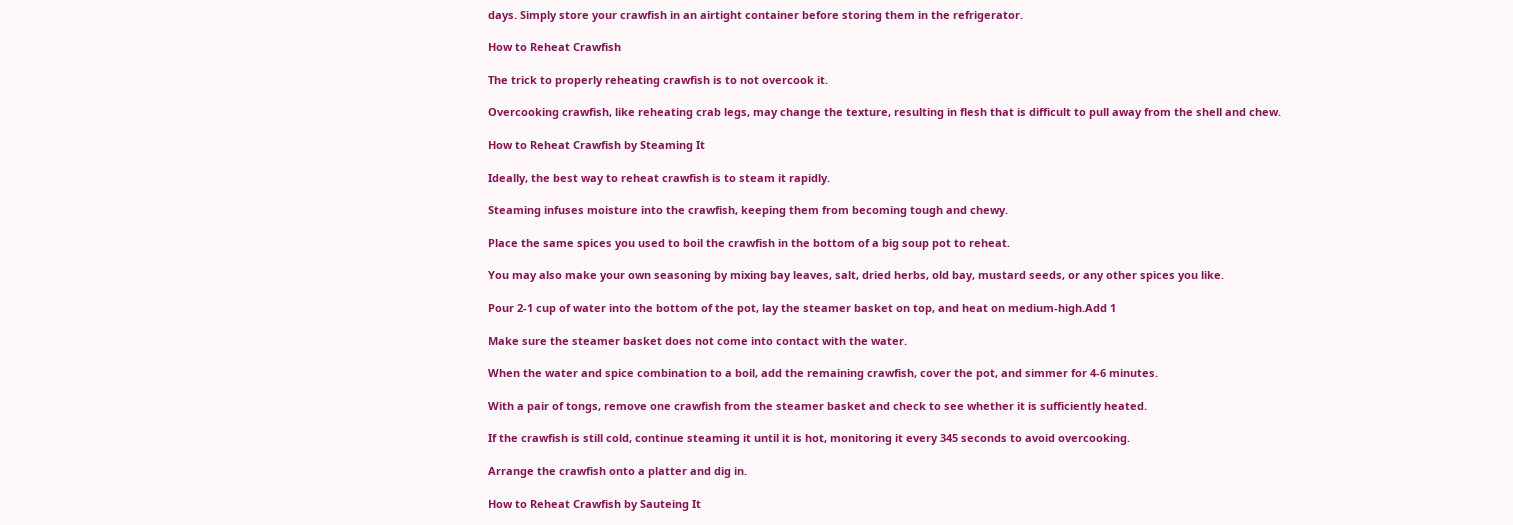days. Simply store your crawfish in an airtight container before storing them in the refrigerator.

How to Reheat Crawfish

The trick to properly reheating crawfish is to not overcook it.

Overcooking crawfish, like reheating crab legs, may change the texture, resulting in flesh that is difficult to pull away from the shell and chew.

How to Reheat Crawfish by Steaming It

Ideally, the best way to reheat crawfish is to steam it rapidly.

Steaming infuses moisture into the crawfish, keeping them from becoming tough and chewy.

Place the same spices you used to boil the crawfish in the bottom of a big soup pot to reheat.

You may also make your own seasoning by mixing bay leaves, salt, dried herbs, old bay, mustard seeds, or any other spices you like.

Pour 2-1 cup of water into the bottom of the pot, lay the steamer basket on top, and heat on medium-high.Add 1

Make sure the steamer basket does not come into contact with the water.

When the water and spice combination to a boil, add the remaining crawfish, cover the pot, and simmer for 4-6 minutes.

With a pair of tongs, remove one crawfish from the steamer basket and check to see whether it is sufficiently heated.

If the crawfish is still cold, continue steaming it until it is hot, monitoring it every 345 seconds to avoid overcooking.

Arrange the crawfish onto a platter and dig in.

How to Reheat Crawfish by Sauteing It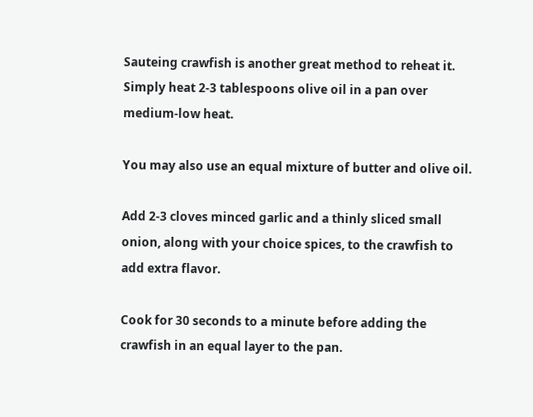Sauteing crawfish is another great method to reheat it. Simply heat 2-3 tablespoons olive oil in a pan over medium-low heat.

You may also use an equal mixture of butter and olive oil.

Add 2-3 cloves minced garlic and a thinly sliced small onion, along with your choice spices, to the crawfish to add extra flavor.

Cook for 30 seconds to a minute before adding the crawfish in an equal layer to the pan.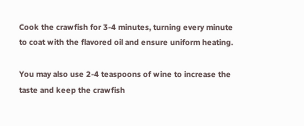Cook the crawfish for 3-4 minutes, turning every minute to coat with the flavored oil and ensure uniform heating.

You may also use 2-4 teaspoons of wine to increase the taste and keep the crawfish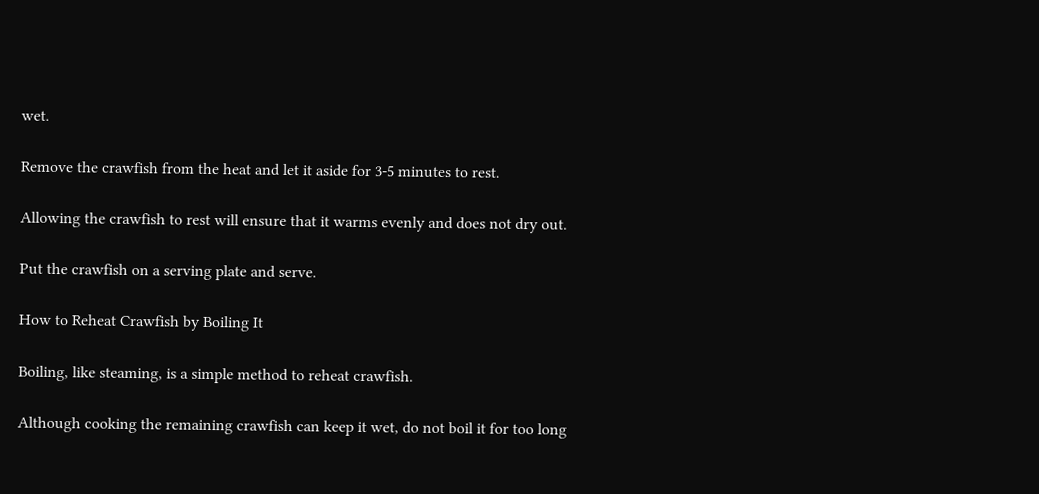wet.

Remove the crawfish from the heat and let it aside for 3-5 minutes to rest.

Allowing the crawfish to rest will ensure that it warms evenly and does not dry out.

Put the crawfish on a serving plate and serve.

How to Reheat Crawfish by Boiling It

Boiling, like steaming, is a simple method to reheat crawfish.

Although cooking the remaining crawfish can keep it wet, do not boil it for too long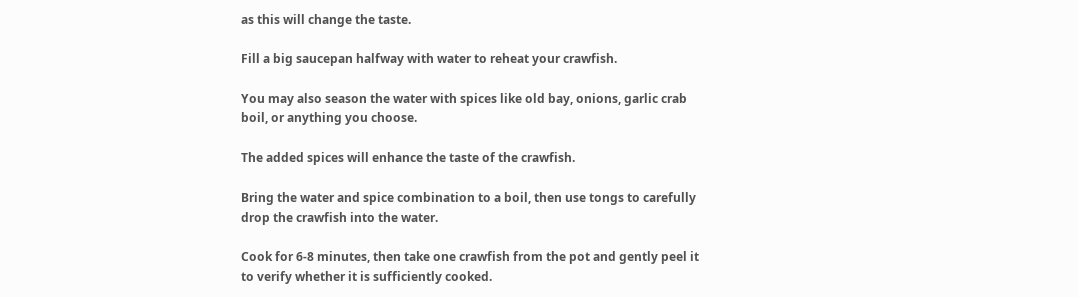as this will change the taste.

Fill a big saucepan halfway with water to reheat your crawfish.

You may also season the water with spices like old bay, onions, garlic crab boil, or anything you choose.

The added spices will enhance the taste of the crawfish.

Bring the water and spice combination to a boil, then use tongs to carefully drop the crawfish into the water.

Cook for 6-8 minutes, then take one crawfish from the pot and gently peel it to verify whether it is sufficiently cooked.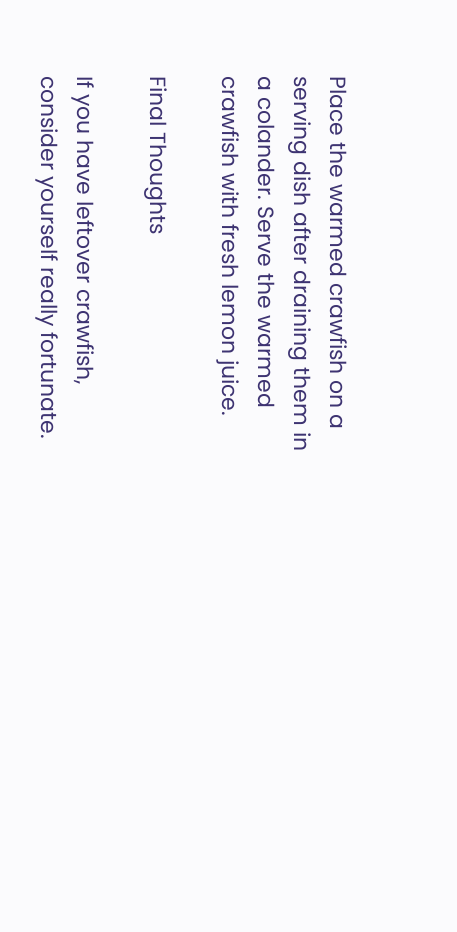Place the warmed crawfish on a serving dish after draining them in a colander. Serve the warmed crawfish with fresh lemon juice.

Final Thoughts

If you have leftover crawfish, consider yourself really fortunate.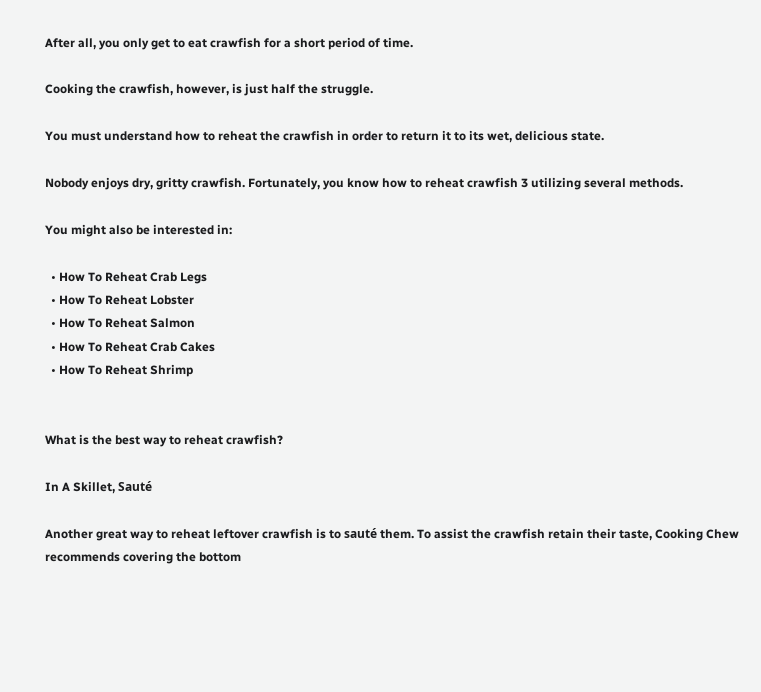After all, you only get to eat crawfish for a short period of time.

Cooking the crawfish, however, is just half the struggle.

You must understand how to reheat the crawfish in order to return it to its wet, delicious state.

Nobody enjoys dry, gritty crawfish. Fortunately, you know how to reheat crawfish 3 utilizing several methods.

You might also be interested in:

  • How To Reheat Crab Legs
  • How To Reheat Lobster
  • How To Reheat Salmon
  • How To Reheat Crab Cakes
  • How To Reheat Shrimp


What is the best way to reheat crawfish?

In A Skillet, Sauté

Another great way to reheat leftover crawfish is to sauté them. To assist the crawfish retain their taste, Cooking Chew recommends covering the bottom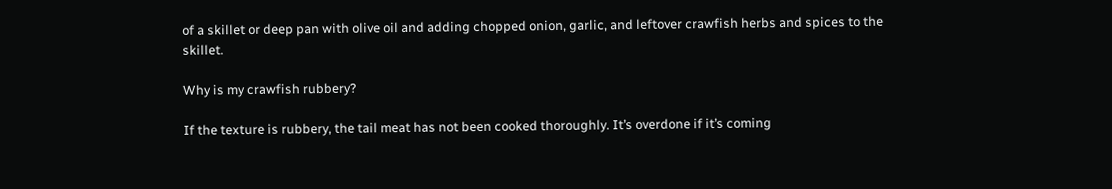of a skillet or deep pan with olive oil and adding chopped onion, garlic, and leftover crawfish herbs and spices to the skillet.

Why is my crawfish rubbery?

If the texture is rubbery, the tail meat has not been cooked thoroughly. It’s overdone if it’s coming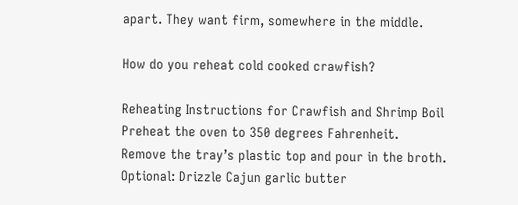apart. They want firm, somewhere in the middle.

How do you reheat cold cooked crawfish?

Reheating Instructions for Crawfish and Shrimp Boil
Preheat the oven to 350 degrees Fahrenheit.
Remove the tray’s plastic top and pour in the broth.
Optional: Drizzle Cajun garlic butter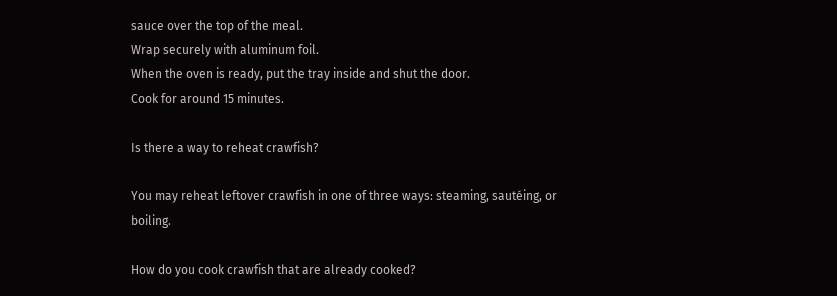sauce over the top of the meal.
Wrap securely with aluminum foil.
When the oven is ready, put the tray inside and shut the door.
Cook for around 15 minutes.

Is there a way to reheat crawfish?

You may reheat leftover crawfish in one of three ways: steaming, sautéing, or boiling.

How do you cook crawfish that are already cooked?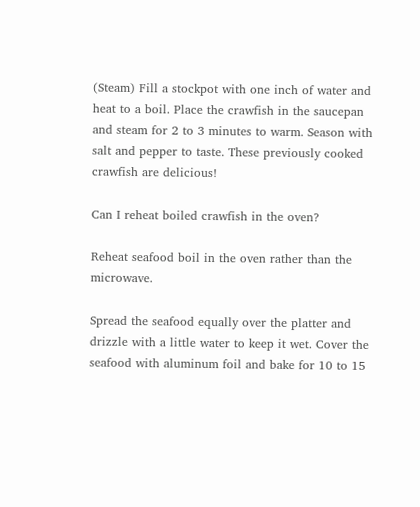(Steam) Fill a stockpot with one inch of water and heat to a boil. Place the crawfish in the saucepan and steam for 2 to 3 minutes to warm. Season with salt and pepper to taste. These previously cooked crawfish are delicious!

Can I reheat boiled crawfish in the oven?

Reheat seafood boil in the oven rather than the microwave.

Spread the seafood equally over the platter and drizzle with a little water to keep it wet. Cover the seafood with aluminum foil and bake for 10 to 15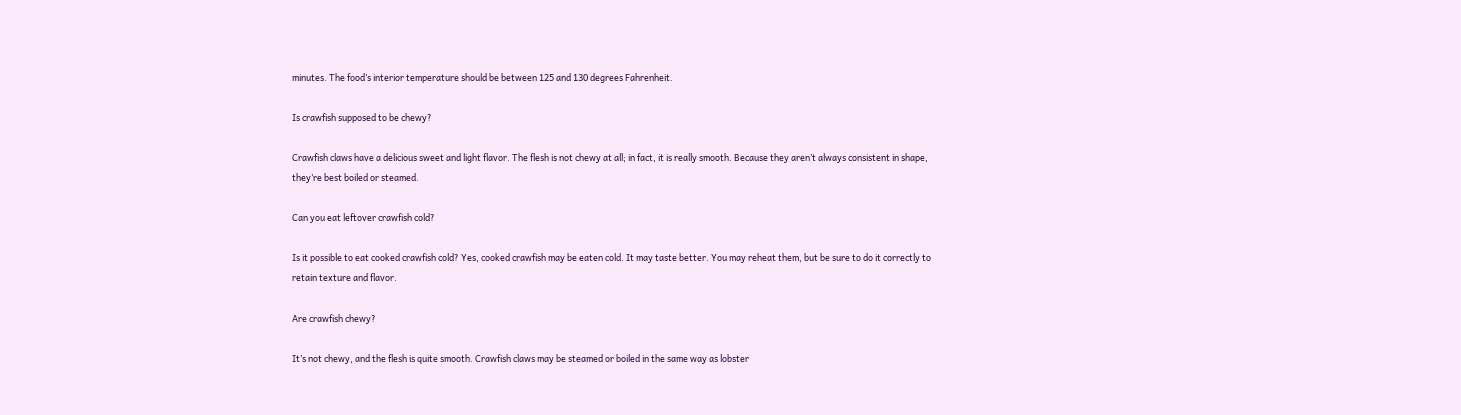minutes. The food’s interior temperature should be between 125 and 130 degrees Fahrenheit.

Is crawfish supposed to be chewy?

Crawfish claws have a delicious sweet and light flavor. The flesh is not chewy at all; in fact, it is really smooth. Because they aren’t always consistent in shape, they’re best boiled or steamed.

Can you eat leftover crawfish cold?

Is it possible to eat cooked crawfish cold? Yes, cooked crawfish may be eaten cold. It may taste better. You may reheat them, but be sure to do it correctly to retain texture and flavor.

Are crawfish chewy?

It’s not chewy, and the flesh is quite smooth. Crawfish claws may be steamed or boiled in the same way as lobster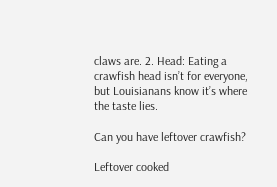claws are. 2. Head: Eating a crawfish head isn’t for everyone, but Louisianans know it’s where the taste lies.

Can you have leftover crawfish?

Leftover cooked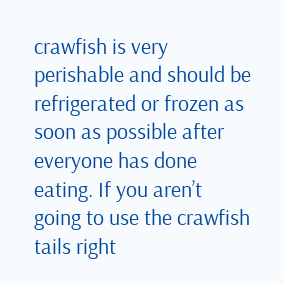crawfish is very perishable and should be refrigerated or frozen as soon as possible after everyone has done eating. If you aren’t going to use the crawfish tails right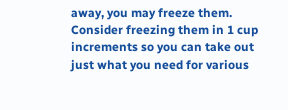away, you may freeze them. Consider freezing them in 1 cup increments so you can take out just what you need for various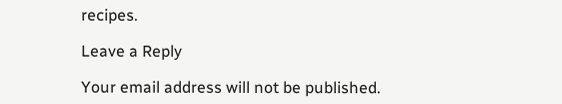recipes.

Leave a Reply

Your email address will not be published.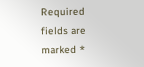Required fields are marked *